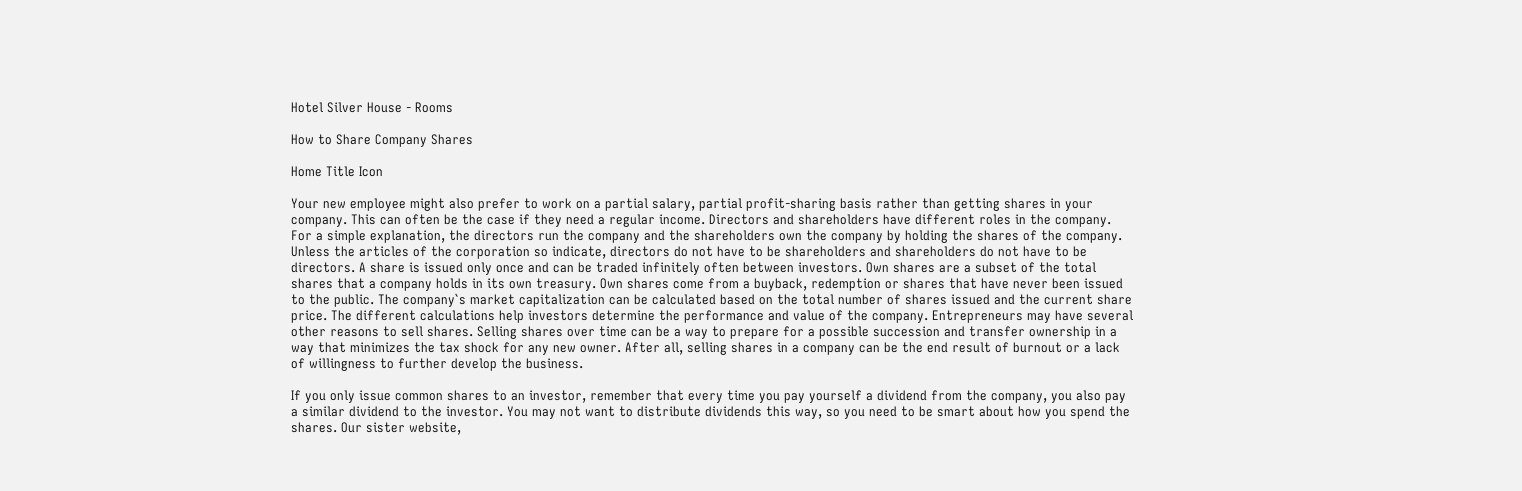Hotel Silver House - Rooms

How to Share Company Shares

Home Title Icon

Your new employee might also prefer to work on a partial salary, partial profit-sharing basis rather than getting shares in your company. This can often be the case if they need a regular income. Directors and shareholders have different roles in the company. For a simple explanation, the directors run the company and the shareholders own the company by holding the shares of the company. Unless the articles of the corporation so indicate, directors do not have to be shareholders and shareholders do not have to be directors. A share is issued only once and can be traded infinitely often between investors. Own shares are a subset of the total shares that a company holds in its own treasury. Own shares come from a buyback, redemption or shares that have never been issued to the public. The company`s market capitalization can be calculated based on the total number of shares issued and the current share price. The different calculations help investors determine the performance and value of the company. Entrepreneurs may have several other reasons to sell shares. Selling shares over time can be a way to prepare for a possible succession and transfer ownership in a way that minimizes the tax shock for any new owner. After all, selling shares in a company can be the end result of burnout or a lack of willingness to further develop the business.

If you only issue common shares to an investor, remember that every time you pay yourself a dividend from the company, you also pay a similar dividend to the investor. You may not want to distribute dividends this way, so you need to be smart about how you spend the shares. Our sister website,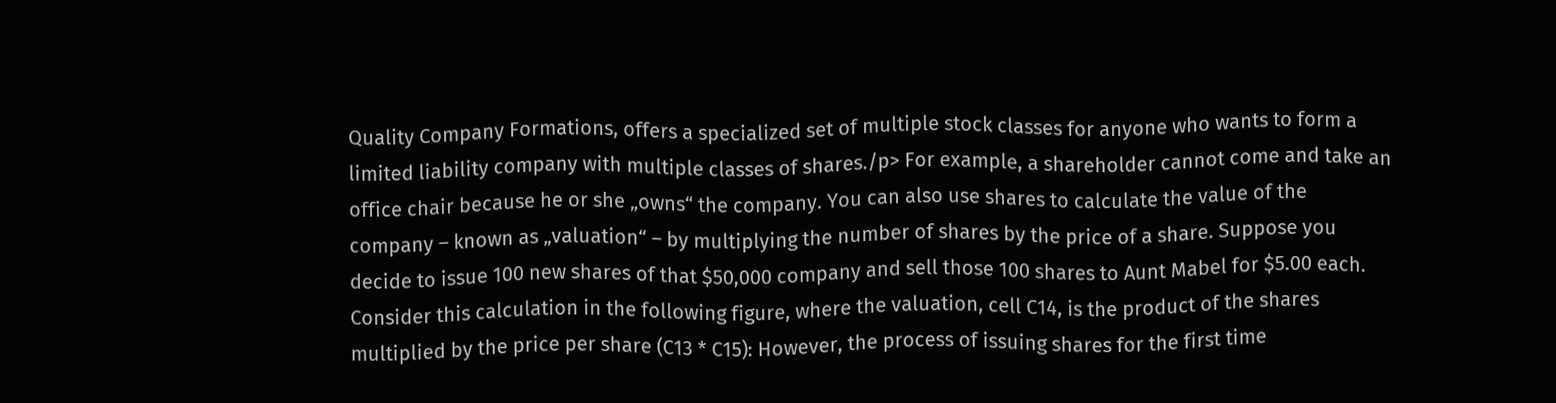Quality Company Formations, offers a specialized set of multiple stock classes for anyone who wants to form a limited liability company with multiple classes of shares./p> For example, a shareholder cannot come and take an office chair because he or she „owns“ the company. You can also use shares to calculate the value of the company – known as „valuation“ – by multiplying the number of shares by the price of a share. Suppose you decide to issue 100 new shares of that $50,000 company and sell those 100 shares to Aunt Mabel for $5.00 each. Consider this calculation in the following figure, where the valuation, cell C14, is the product of the shares multiplied by the price per share (C13 * C15): However, the process of issuing shares for the first time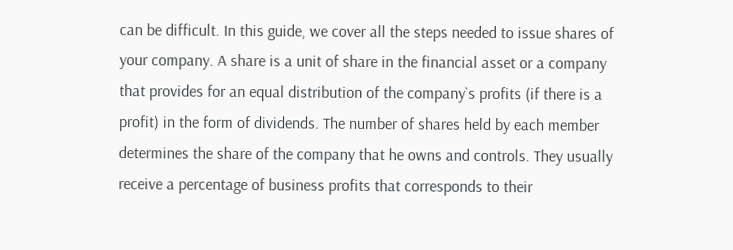can be difficult. In this guide, we cover all the steps needed to issue shares of your company. A share is a unit of share in the financial asset or a company that provides for an equal distribution of the company`s profits (if there is a profit) in the form of dividends. The number of shares held by each member determines the share of the company that he owns and controls. They usually receive a percentage of business profits that corresponds to their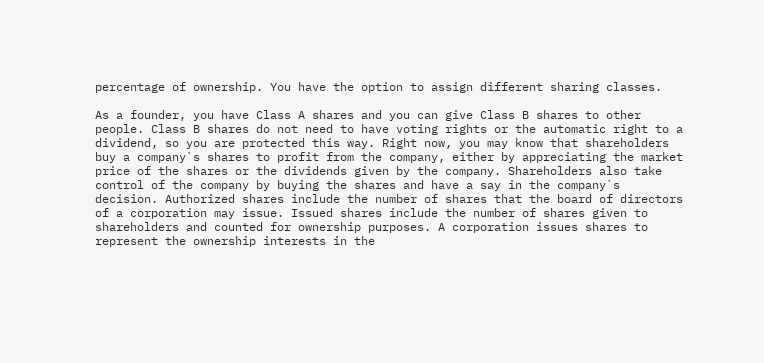percentage of ownership. You have the option to assign different sharing classes.

As a founder, you have Class A shares and you can give Class B shares to other people. Class B shares do not need to have voting rights or the automatic right to a dividend, so you are protected this way. Right now, you may know that shareholders buy a company`s shares to profit from the company, either by appreciating the market price of the shares or the dividends given by the company. Shareholders also take control of the company by buying the shares and have a say in the company`s decision. Authorized shares include the number of shares that the board of directors of a corporation may issue. Issued shares include the number of shares given to shareholders and counted for ownership purposes. A corporation issues shares to represent the ownership interests in the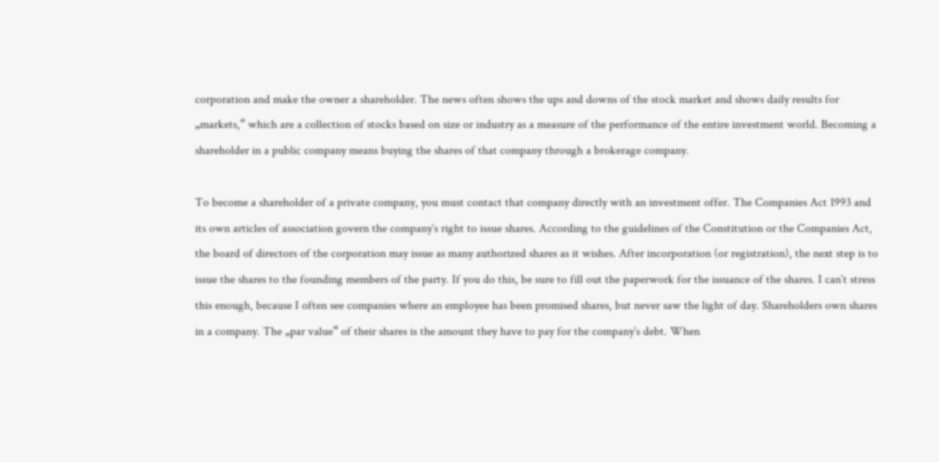corporation and make the owner a shareholder. The news often shows the ups and downs of the stock market and shows daily results for „markets,“ which are a collection of stocks based on size or industry as a measure of the performance of the entire investment world. Becoming a shareholder in a public company means buying the shares of that company through a brokerage company.

To become a shareholder of a private company, you must contact that company directly with an investment offer. The Companies Act 1993 and its own articles of association govern the company`s right to issue shares. According to the guidelines of the Constitution or the Companies Act, the board of directors of the corporation may issue as many authorized shares as it wishes. After incorporation (or registration), the next step is to issue the shares to the founding members of the party. If you do this, be sure to fill out the paperwork for the issuance of the shares. I can`t stress this enough, because I often see companies where an employee has been promised shares, but never saw the light of day. Shareholders own shares in a company. The „par value“ of their shares is the amount they have to pay for the company`s debt. When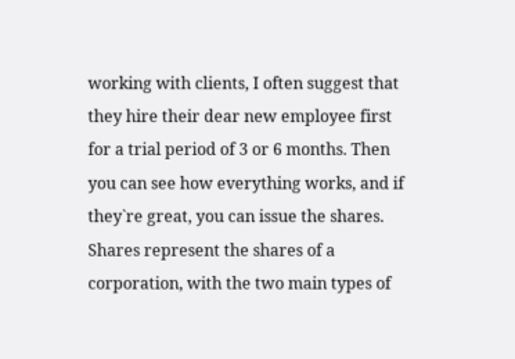working with clients, I often suggest that they hire their dear new employee first for a trial period of 3 or 6 months. Then you can see how everything works, and if they`re great, you can issue the shares. Shares represent the shares of a corporation, with the two main types of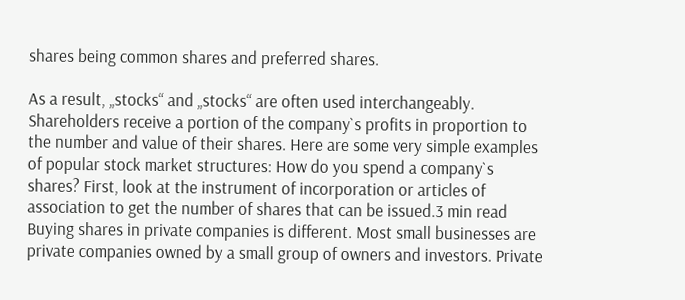shares being common shares and preferred shares.

As a result, „stocks“ and „stocks“ are often used interchangeably. Shareholders receive a portion of the company`s profits in proportion to the number and value of their shares. Here are some very simple examples of popular stock market structures: How do you spend a company`s shares? First, look at the instrument of incorporation or articles of association to get the number of shares that can be issued.3 min read Buying shares in private companies is different. Most small businesses are private companies owned by a small group of owners and investors. Private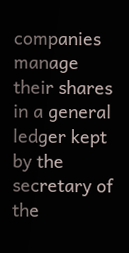companies manage their shares in a general ledger kept by the secretary of the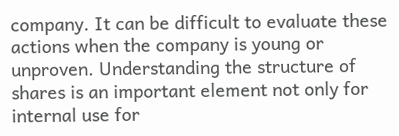company. It can be difficult to evaluate these actions when the company is young or unproven. Understanding the structure of shares is an important element not only for internal use for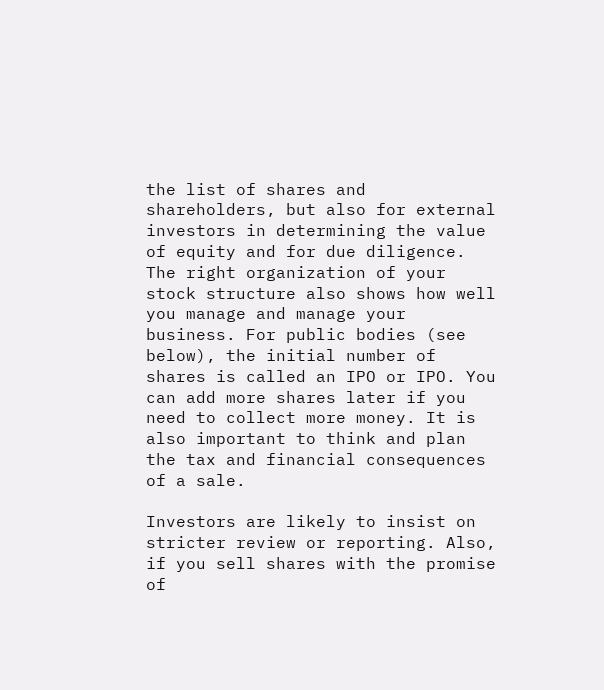the list of shares and shareholders, but also for external investors in determining the value of equity and for due diligence. The right organization of your stock structure also shows how well you manage and manage your business. For public bodies (see below), the initial number of shares is called an IPO or IPO. You can add more shares later if you need to collect more money. It is also important to think and plan the tax and financial consequences of a sale.

Investors are likely to insist on stricter review or reporting. Also, if you sell shares with the promise of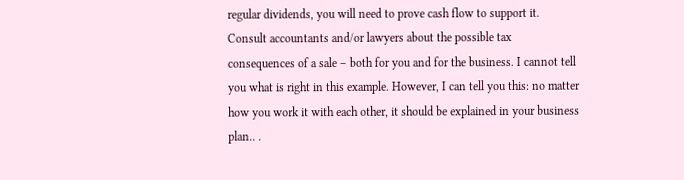regular dividends, you will need to prove cash flow to support it. Consult accountants and/or lawyers about the possible tax consequences of a sale – both for you and for the business. I cannot tell you what is right in this example. However, I can tell you this: no matter how you work it with each other, it should be explained in your business plan.. .